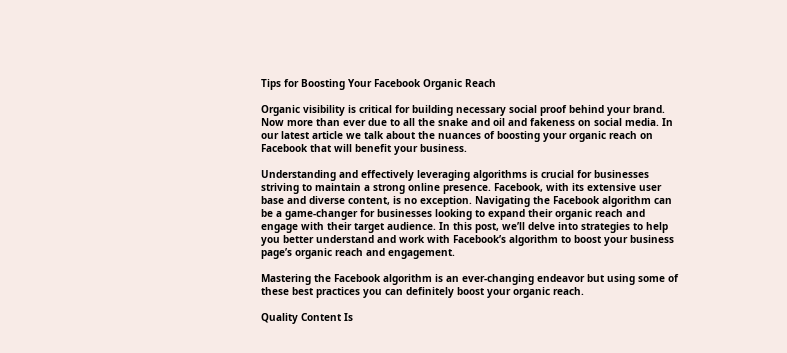Tips for Boosting Your Facebook Organic Reach

Organic visibility is critical for building necessary social proof behind your brand. Now more than ever due to all the snake and oil and fakeness on social media. In our latest article we talk about the nuances of boosting your organic reach on Facebook that will benefit your business.

Understanding and effectively leveraging algorithms is crucial for businesses striving to maintain a strong online presence. Facebook, with its extensive user base and diverse content, is no exception. Navigating the Facebook algorithm can be a game-changer for businesses looking to expand their organic reach and engage with their target audience. In this post, we’ll delve into strategies to help you better understand and work with Facebook’s algorithm to boost your business page’s organic reach and engagement.

Mastering the Facebook algorithm is an ever-changing endeavor but using some of these best practices you can definitely boost your organic reach.

Quality Content Is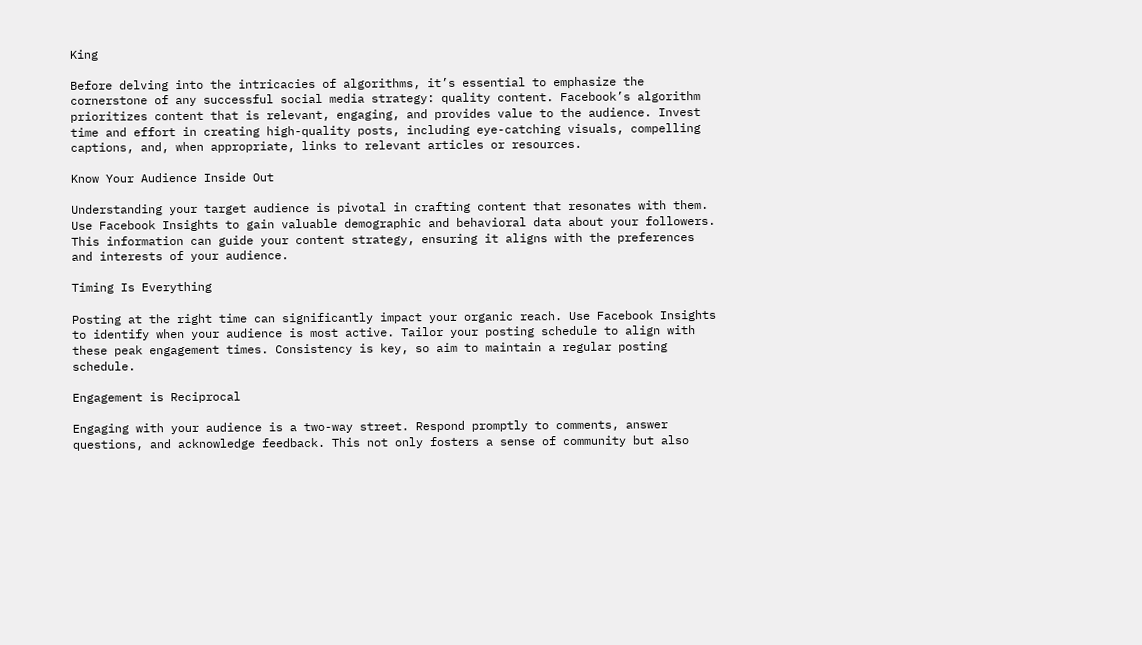King

Before delving into the intricacies of algorithms, it’s essential to emphasize the cornerstone of any successful social media strategy: quality content. Facebook’s algorithm prioritizes content that is relevant, engaging, and provides value to the audience. Invest time and effort in creating high-quality posts, including eye-catching visuals, compelling captions, and, when appropriate, links to relevant articles or resources.

Know Your Audience Inside Out

Understanding your target audience is pivotal in crafting content that resonates with them. Use Facebook Insights to gain valuable demographic and behavioral data about your followers. This information can guide your content strategy, ensuring it aligns with the preferences and interests of your audience.

Timing Is Everything

Posting at the right time can significantly impact your organic reach. Use Facebook Insights to identify when your audience is most active. Tailor your posting schedule to align with these peak engagement times. Consistency is key, so aim to maintain a regular posting schedule.

Engagement is Reciprocal

Engaging with your audience is a two-way street. Respond promptly to comments, answer questions, and acknowledge feedback. This not only fosters a sense of community but also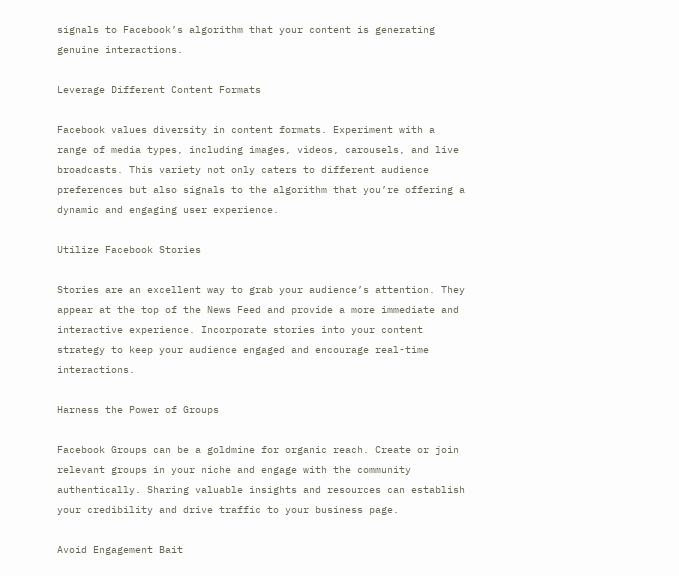signals to Facebook’s algorithm that your content is generating genuine interactions.

Leverage Different Content Formats

Facebook values diversity in content formats. Experiment with a range of media types, including images, videos, carousels, and live broadcasts. This variety not only caters to different audience preferences but also signals to the algorithm that you’re offering a dynamic and engaging user experience.

Utilize Facebook Stories

Stories are an excellent way to grab your audience’s attention. They appear at the top of the News Feed and provide a more immediate and interactive experience. Incorporate stories into your content strategy to keep your audience engaged and encourage real-time interactions.

Harness the Power of Groups

Facebook Groups can be a goldmine for organic reach. Create or join relevant groups in your niche and engage with the community authentically. Sharing valuable insights and resources can establish your credibility and drive traffic to your business page.

Avoid Engagement Bait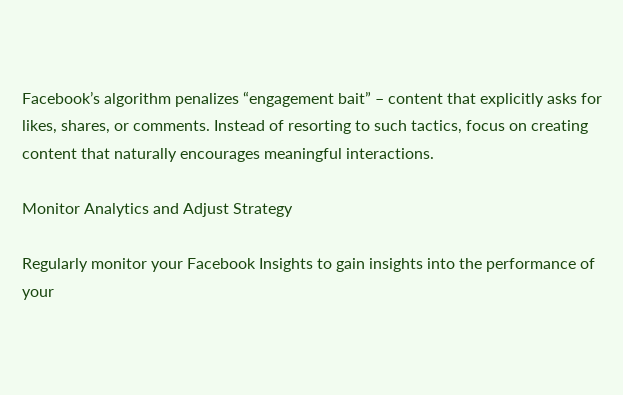Facebook’s algorithm penalizes “engagement bait” – content that explicitly asks for likes, shares, or comments. Instead of resorting to such tactics, focus on creating content that naturally encourages meaningful interactions.

Monitor Analytics and Adjust Strategy

Regularly monitor your Facebook Insights to gain insights into the performance of your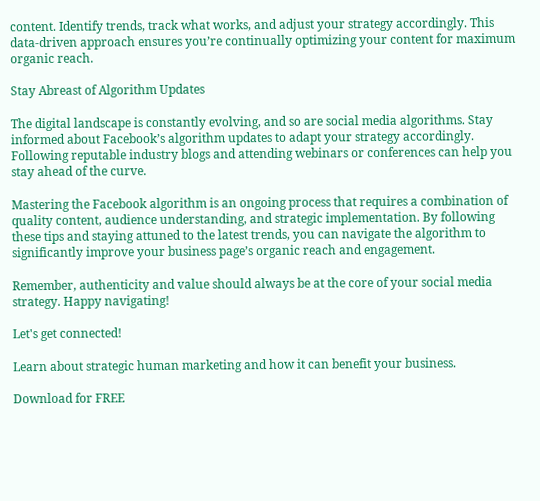content. Identify trends, track what works, and adjust your strategy accordingly. This data-driven approach ensures you’re continually optimizing your content for maximum organic reach.

Stay Abreast of Algorithm Updates

The digital landscape is constantly evolving, and so are social media algorithms. Stay informed about Facebook’s algorithm updates to adapt your strategy accordingly. Following reputable industry blogs and attending webinars or conferences can help you stay ahead of the curve.

Mastering the Facebook algorithm is an ongoing process that requires a combination of quality content, audience understanding, and strategic implementation. By following these tips and staying attuned to the latest trends, you can navigate the algorithm to significantly improve your business page’s organic reach and engagement.

Remember, authenticity and value should always be at the core of your social media strategy. Happy navigating!

Let's get connected!

Learn about strategic human marketing and how it can benefit your business.

Download for FREE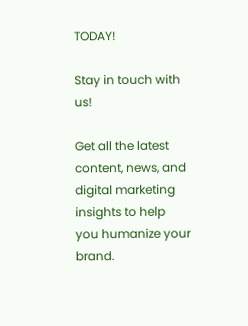TODAY!

Stay in touch with us!

Get all the latest content, news, and digital marketing insights to help you humanize your brand.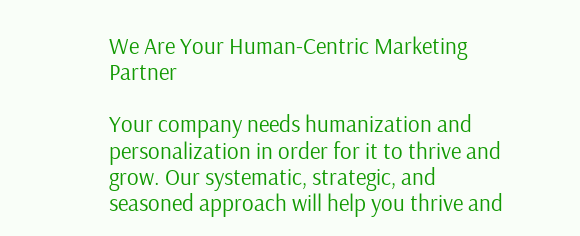We Are Your Human-Centric Marketing Partner

Your company needs humanization and personalization in order for it to thrive and grow. Our systematic, strategic, and seasoned approach will help you thrive and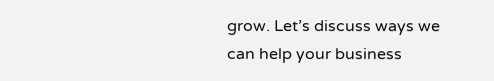grow. Let’s discuss ways we can help your business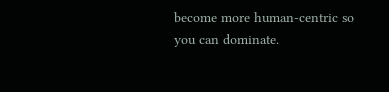become more human-centric so you can dominate.